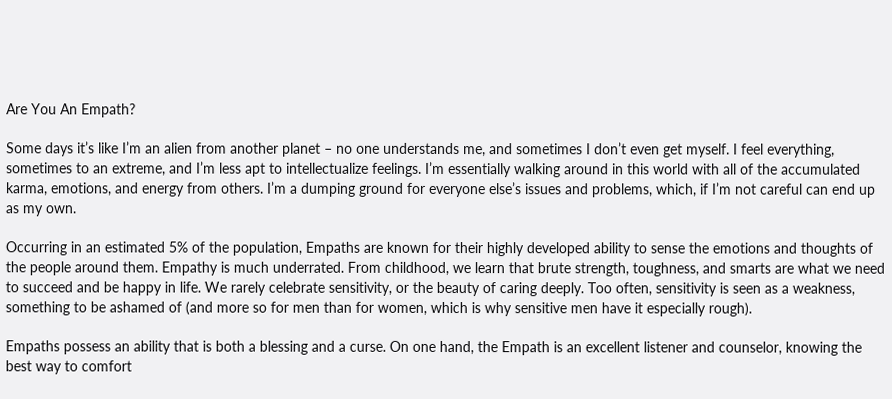Are You An Empath?

Some days it’s like I’m an alien from another planet – no one understands me, and sometimes I don’t even get myself. I feel everything, sometimes to an extreme, and I’m less apt to intellectualize feelings. I’m essentially walking around in this world with all of the accumulated karma, emotions, and energy from others. I’m a dumping ground for everyone else’s issues and problems, which, if I’m not careful can end up as my own.

Occurring in an estimated 5% of the population, Empaths are known for their highly developed ability to sense the emotions and thoughts of the people around them. Empathy is much underrated. From childhood, we learn that brute strength, toughness, and smarts are what we need to succeed and be happy in life. We rarely celebrate sensitivity, or the beauty of caring deeply. Too often, sensitivity is seen as a weakness, something to be ashamed of (and more so for men than for women, which is why sensitive men have it especially rough).

Empaths possess an ability that is both a blessing and a curse. On one hand, the Empath is an excellent listener and counselor, knowing the best way to comfort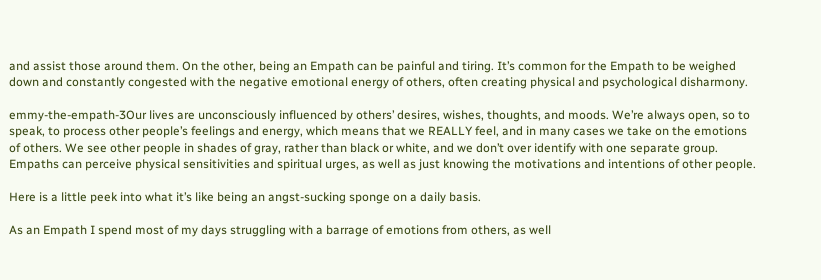and assist those around them. On the other, being an Empath can be painful and tiring. It’s common for the Empath to be weighed down and constantly congested with the negative emotional energy of others, often creating physical and psychological disharmony.

emmy-the-empath-3Our lives are unconsciously influenced by others’ desires, wishes, thoughts, and moods. We’re always open, so to speak, to process other people’s feelings and energy, which means that we REALLY feel, and in many cases we take on the emotions of others. We see other people in shades of gray, rather than black or white, and we don’t over identify with one separate group. Empaths can perceive physical sensitivities and spiritual urges, as well as just knowing the motivations and intentions of other people.

Here is a little peek into what it’s like being an angst-sucking sponge on a daily basis.

As an Empath I spend most of my days struggling with a barrage of emotions from others, as well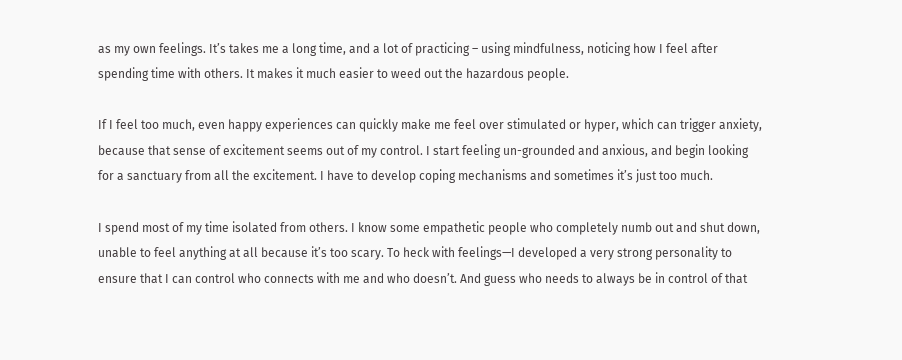as my own feelings. It’s takes me a long time, and a lot of practicing – using mindfulness, noticing how I feel after spending time with others. It makes it much easier to weed out the hazardous people.

If I feel too much, even happy experiences can quickly make me feel over stimulated or hyper, which can trigger anxiety, because that sense of excitement seems out of my control. I start feeling un-grounded and anxious, and begin looking for a sanctuary from all the excitement. I have to develop coping mechanisms and sometimes it’s just too much.

I spend most of my time isolated from others. I know some empathetic people who completely numb out and shut down, unable to feel anything at all because it’s too scary. To heck with feelings—I developed a very strong personality to ensure that I can control who connects with me and who doesn’t. And guess who needs to always be in control of that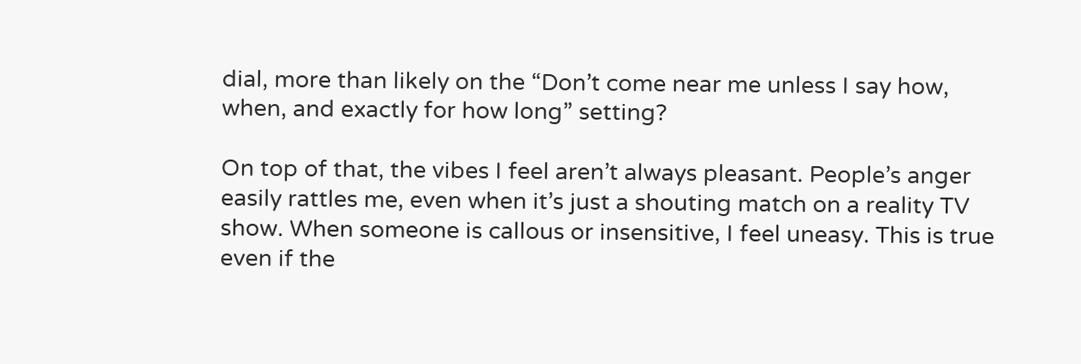dial, more than likely on the “Don’t come near me unless I say how, when, and exactly for how long” setting?

On top of that, the vibes I feel aren’t always pleasant. People’s anger easily rattles me, even when it’s just a shouting match on a reality TV show. When someone is callous or insensitive, I feel uneasy. This is true even if the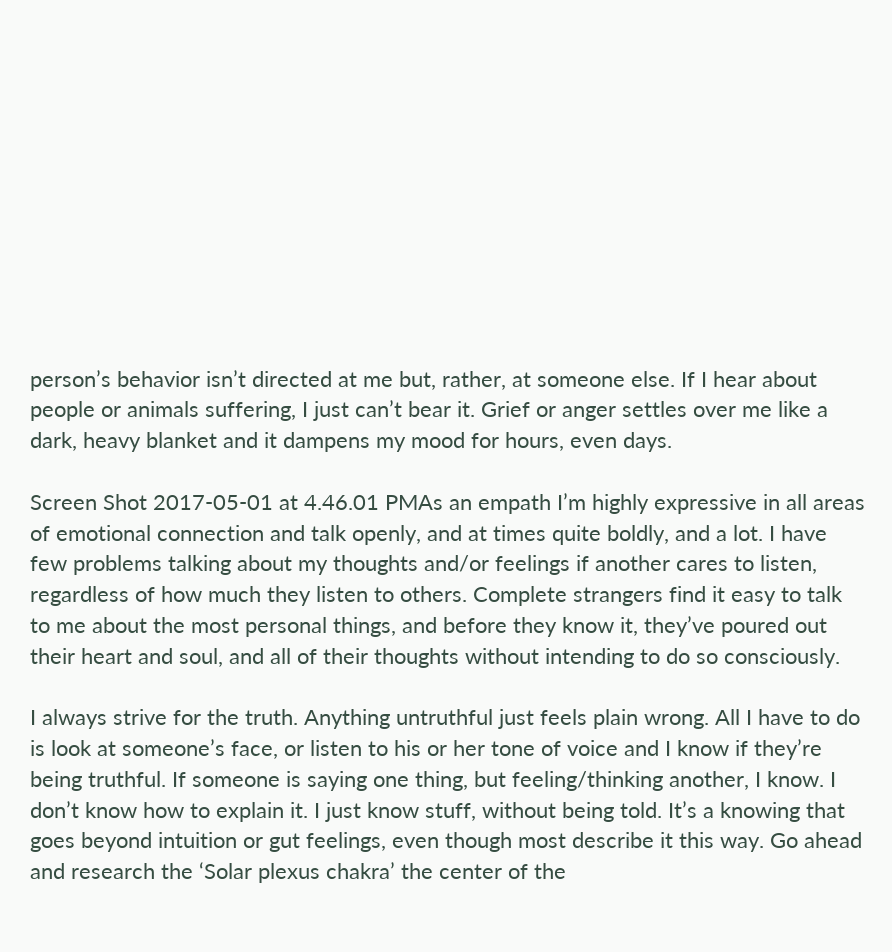person’s behavior isn’t directed at me but, rather, at someone else. If I hear about people or animals suffering, I just can’t bear it. Grief or anger settles over me like a dark, heavy blanket and it dampens my mood for hours, even days.

Screen Shot 2017-05-01 at 4.46.01 PMAs an empath I’m highly expressive in all areas of emotional connection and talk openly, and at times quite boldly, and a lot. I have few problems talking about my thoughts and/or feelings if another cares to listen, regardless of how much they listen to others. Complete strangers find it easy to talk to me about the most personal things, and before they know it, they’ve poured out their heart and soul, and all of their thoughts without intending to do so consciously.

I always strive for the truth. Anything untruthful just feels plain wrong. All I have to do is look at someone’s face, or listen to his or her tone of voice and I know if they’re being truthful. If someone is saying one thing, but feeling/thinking another, I know. I don’t know how to explain it. I just know stuff, without being told. It’s a knowing that goes beyond intuition or gut feelings, even though most describe it this way. Go ahead and research the ‘Solar plexus chakra’ the center of the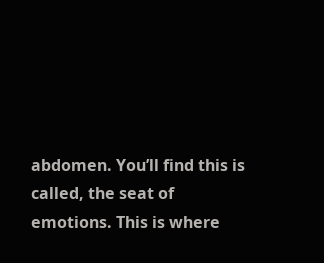abdomen. You’ll find this is called, the seat of emotions. This is where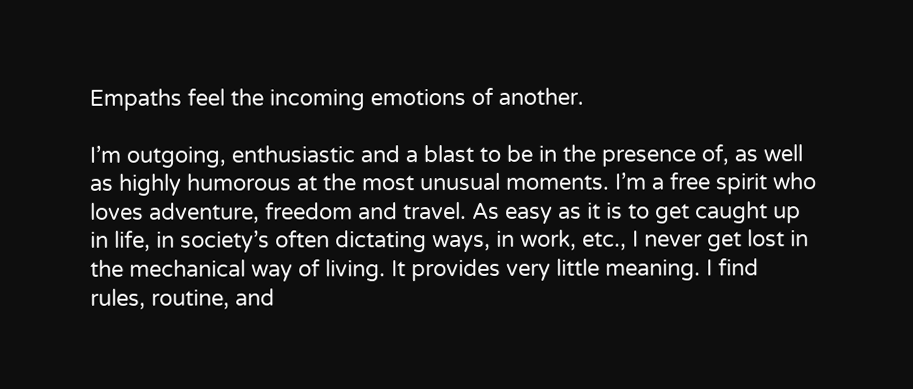Empaths feel the incoming emotions of another.

I’m outgoing, enthusiastic and a blast to be in the presence of, as well as highly humorous at the most unusual moments. I’m a free spirit who loves adventure, freedom and travel. As easy as it is to get caught up in life, in society’s often dictating ways, in work, etc., I never get lost in the mechanical way of living. It provides very little meaning. I find rules, routine, and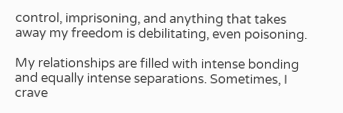control, imprisoning, and anything that takes away my freedom is debilitating, even poisoning.

My relationships are filled with intense bonding and equally intense separations. Sometimes, I crave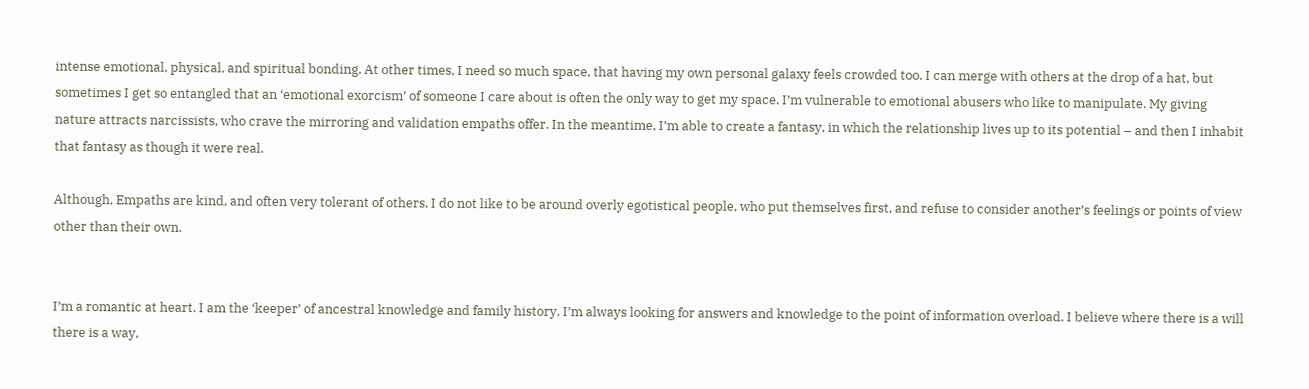intense emotional, physical, and spiritual bonding. At other times, I need so much space, that having my own personal galaxy feels crowded too. I can merge with others at the drop of a hat, but sometimes I get so entangled that an ‘emotional exorcism’ of someone I care about is often the only way to get my space. I’m vulnerable to emotional abusers who like to manipulate. My giving nature attracts narcissists, who crave the mirroring and validation empaths offer. In the meantime, I’m able to create a fantasy, in which the relationship lives up to its potential – and then I inhabit that fantasy as though it were real.

Although, Empaths are kind, and often very tolerant of others, I do not like to be around overly egotistical people, who put themselves first, and refuse to consider another’s feelings or points of view other than their own.


I’m a romantic at heart. I am the ‘keeper’ of ancestral knowledge and family history. I’m always looking for answers and knowledge to the point of information overload. I believe where there is a will there is a way,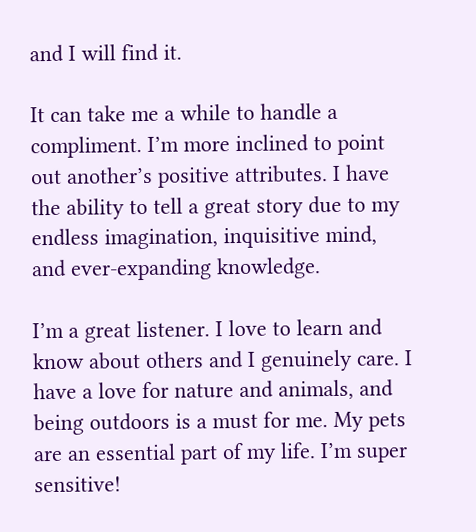and I will find it.

It can take me a while to handle a compliment. I’m more inclined to point out another’s positive attributes. I have the ability to tell a great story due to my endless imagination, inquisitive mind, and ever-expanding knowledge.

I’m a great listener. I love to learn and know about others and I genuinely care. I have a love for nature and animals, and being outdoors is a must for me. My pets are an essential part of my life. I’m super sensitive!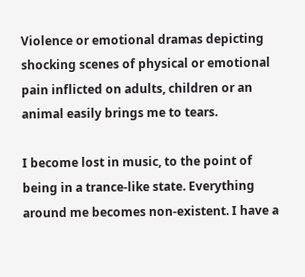Violence or emotional dramas depicting shocking scenes of physical or emotional pain inflicted on adults, children or an animal easily brings me to tears.

I become lost in music, to the point of being in a trance-like state. Everything around me becomes non-existent. I have a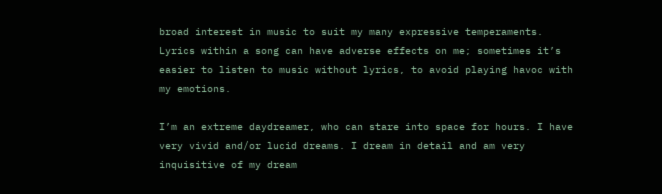broad interest in music to suit my many expressive temperaments. Lyrics within a song can have adverse effects on me; sometimes it’s easier to listen to music without lyrics, to avoid playing havoc with my emotions.

I’m an extreme daydreamer, who can stare into space for hours. I have very vivid and/or lucid dreams. I dream in detail and am very inquisitive of my dream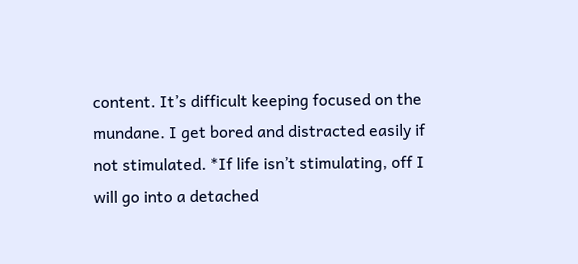content. It’s difficult keeping focused on the mundane. I get bored and distracted easily if not stimulated. *If life isn’t stimulating, off I will go into a detached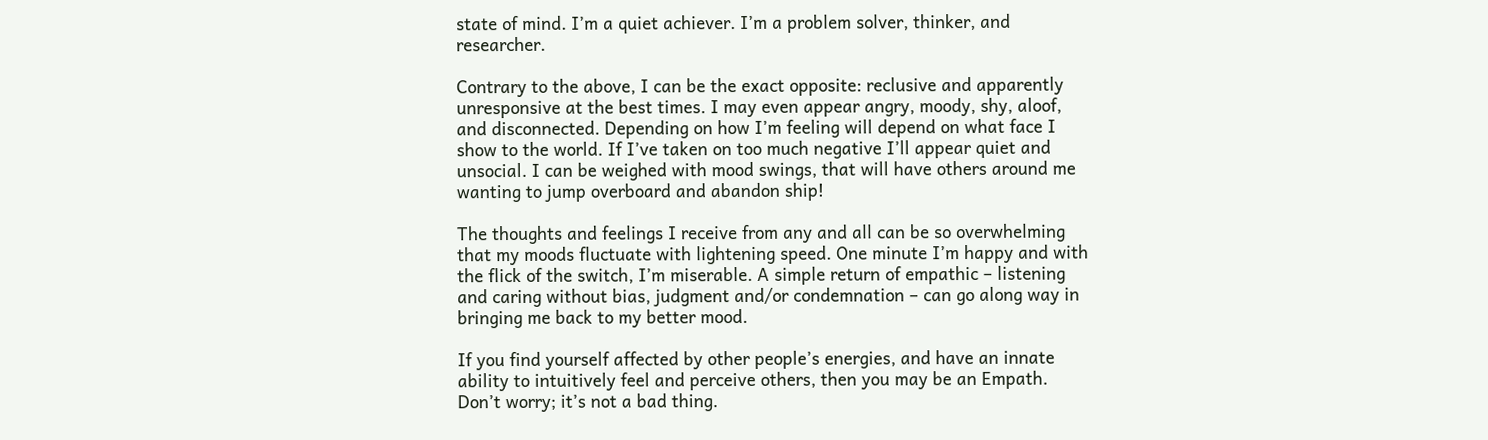state of mind. I’m a quiet achiever. I’m a problem solver, thinker, and researcher.

Contrary to the above, I can be the exact opposite: reclusive and apparently unresponsive at the best times. I may even appear angry, moody, shy, aloof, and disconnected. Depending on how I’m feeling will depend on what face I show to the world. If I’ve taken on too much negative I’ll appear quiet and unsocial. I can be weighed with mood swings, that will have others around me wanting to jump overboard and abandon ship!

The thoughts and feelings I receive from any and all can be so overwhelming that my moods fluctuate with lightening speed. One minute I’m happy and with the flick of the switch, I’m miserable. A simple return of empathic – listening and caring without bias, judgment and/or condemnation – can go along way in bringing me back to my better mood.

If you find yourself affected by other people’s energies, and have an innate ability to intuitively feel and perceive others, then you may be an Empath. Don’t worry; it’s not a bad thing.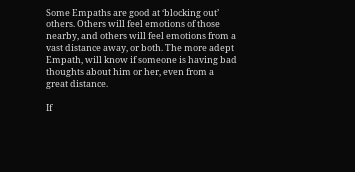Some Empaths are good at ‘blocking out’ others. Others will feel emotions of those nearby, and others will feel emotions from a vast distance away, or both. The more adept Empath, will know if someone is having bad thoughts about him or her, even from a great distance.

If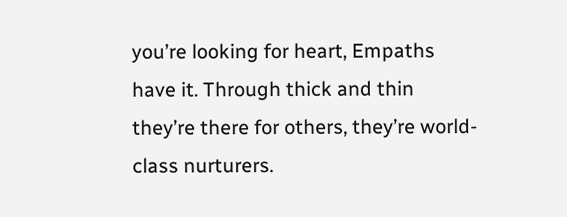you’re looking for heart, Empaths have it. Through thick and thin they’re there for others, they’re world-class nurturers.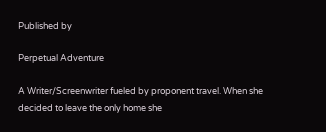Published by

Perpetual Adventure

A Writer/Screenwriter fueled by proponent travel. When she decided to leave the only home she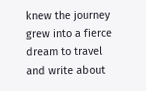knew the journey grew into a fierce dream to travel and write about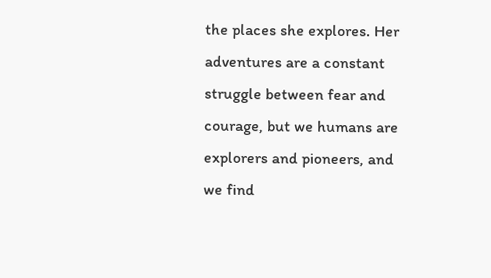the places she explores. Her adventures are a constant struggle between fear and courage, but we humans are explorers and pioneers, and we find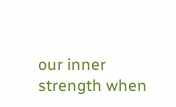our inner strength when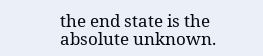the end state is the absolute unknown.